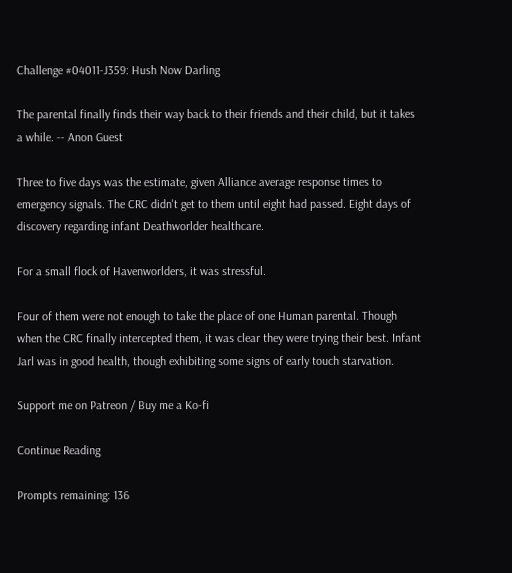Challenge #04011-J359: Hush Now Darling

The parental finally finds their way back to their friends and their child, but it takes a while. -- Anon Guest

Three to five days was the estimate, given Alliance average response times to emergency signals. The CRC didn't get to them until eight had passed. Eight days of discovery regarding infant Deathworlder healthcare.

For a small flock of Havenworlders, it was stressful.

Four of them were not enough to take the place of one Human parental. Though when the CRC finally intercepted them, it was clear they were trying their best. Infant Jarl was in good health, though exhibiting some signs of early touch starvation.

Support me on Patreon / Buy me a Ko-fi

Continue Reading

Prompts remaining: 136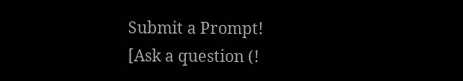Submit a Prompt!
[Ask a question (!